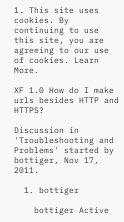1. This site uses cookies. By continuing to use this site, you are agreeing to our use of cookies. Learn More.

XF 1.0 How do I make urls besides HTTP and HTTPS?

Discussion in 'Troubleshooting and Problems' started by bottiger, Nov 17, 2011.

  1. bottiger

    bottiger Active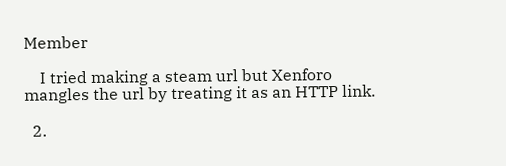Member

    I tried making a steam url but Xenforo mangles the url by treating it as an HTTP link.

  2.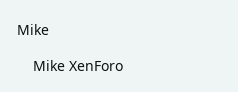Mike

    Mike XenForo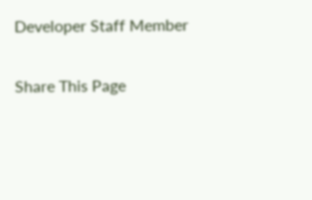Developer Staff Member

Share This Page